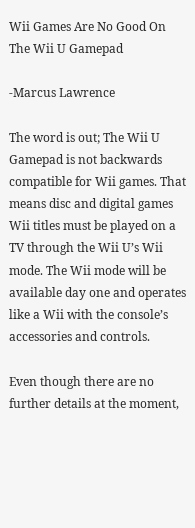Wii Games Are No Good On The Wii U Gamepad

-Marcus Lawrence

The word is out; The Wii U Gamepad is not backwards compatible for Wii games. That means disc and digital games Wii titles must be played on a TV through the Wii U’s Wii mode. The Wii mode will be available day one and operates like a Wii with the console’s accessories and controls.

Even though there are no further details at the moment,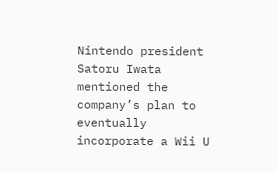Nintendo president Satoru Iwata mentioned the company’s plan to eventually incorporate a Wii U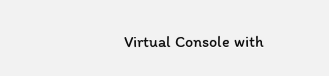Virtual Console with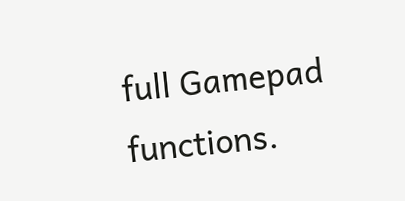full Gamepad functions.